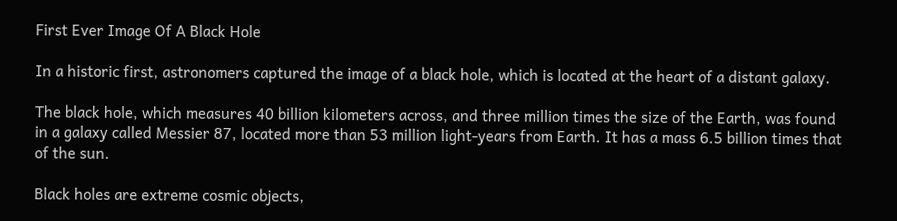First Ever Image Of A Black Hole

In a historic first, astronomers captured the image of a black hole, which is located at the heart of a distant galaxy.

The black hole, which measures 40 billion kilometers across, and three million times the size of the Earth, was found in a galaxy called Messier 87, located more than 53 million light-years from Earth. It has a mass 6.5 billion times that of the sun.

Black holes are extreme cosmic objects,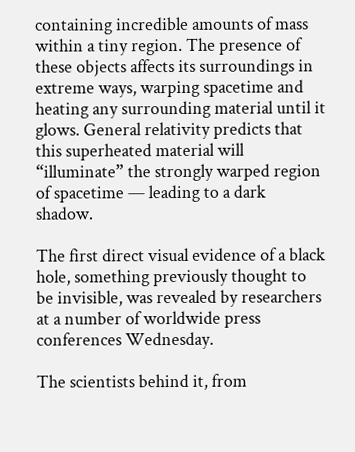containing incredible amounts of mass within a tiny region. The presence of these objects affects its surroundings in extreme ways, warping spacetime and heating any surrounding material until it glows. General relativity predicts that this superheated material will “illuminate” the strongly warped region of spacetime — leading to a dark shadow.

The first direct visual evidence of a black hole, something previously thought to be invisible, was revealed by researchers at a number of worldwide press conferences Wednesday.

The scientists behind it, from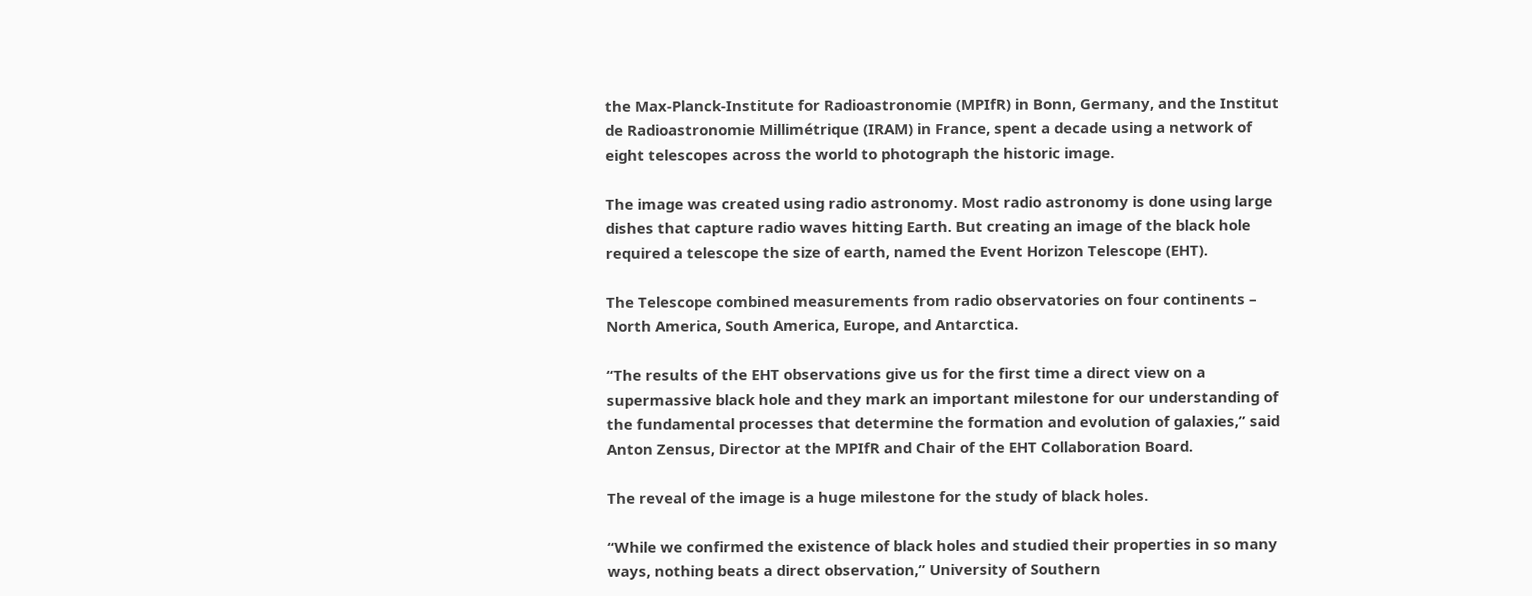the Max-Planck-Institute for Radioastronomie (MPIfR) in Bonn, Germany, and the Institut de Radioastronomie Millimétrique (IRAM) in France, spent a decade using a network of eight telescopes across the world to photograph the historic image.

The image was created using radio astronomy. Most radio astronomy is done using large dishes that capture radio waves hitting Earth. But creating an image of the black hole required a telescope the size of earth, named the Event Horizon Telescope (EHT).

The Telescope combined measurements from radio observatories on four continents – North America, South America, Europe, and Antarctica.

“The results of the EHT observations give us for the first time a direct view on a supermassive black hole and they mark an important milestone for our understanding of the fundamental processes that determine the formation and evolution of galaxies,” said Anton Zensus, Director at the MPIfR and Chair of the EHT Collaboration Board.

The reveal of the image is a huge milestone for the study of black holes.

“While we confirmed the existence of black holes and studied their properties in so many ways, nothing beats a direct observation,” University of Southern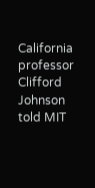California professor Clifford Johnson told MIT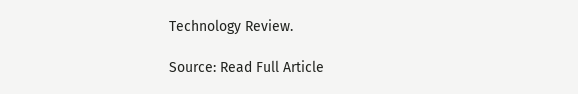Technology Review.

Source: Read Full Article